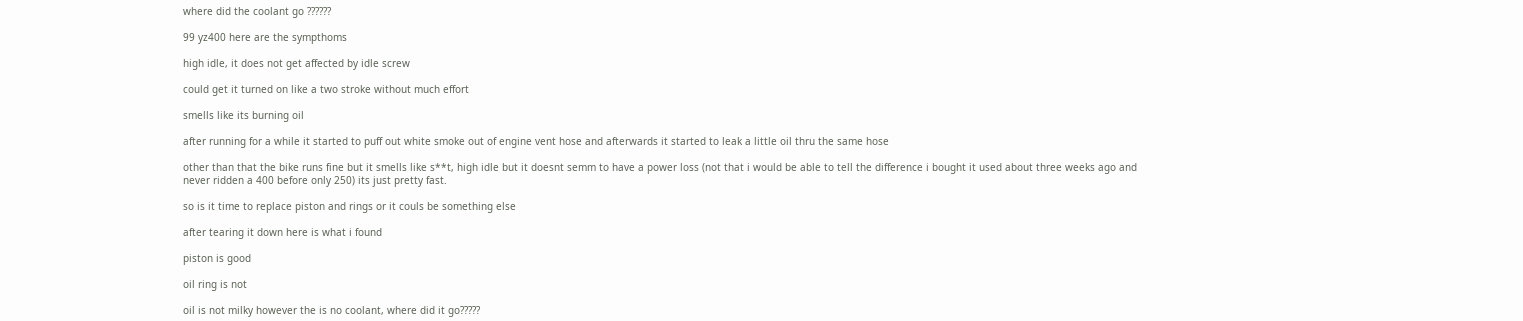where did the coolant go ??????

99 yz400 here are the sympthoms

high idle, it does not get affected by idle screw

could get it turned on like a two stroke without much effort

smells like its burning oil

after running for a while it started to puff out white smoke out of engine vent hose and afterwards it started to leak a little oil thru the same hose

other than that the bike runs fine but it smells like s**t, high idle but it doesnt semm to have a power loss (not that i would be able to tell the difference i bought it used about three weeks ago and never ridden a 400 before only 250) its just pretty fast.

so is it time to replace piston and rings or it couls be something else

after tearing it down here is what i found

piston is good

oil ring is not

oil is not milky however the is no coolant, where did it go?????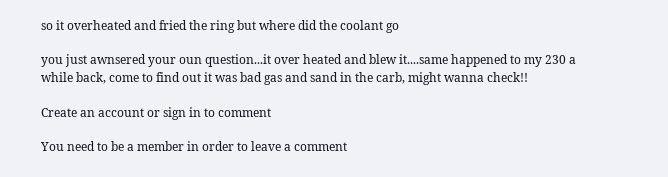so it overheated and fried the ring but where did the coolant go

you just awnsered your oun question...it over heated and blew it....same happened to my 230 a while back, come to find out it was bad gas and sand in the carb, might wanna check!!

Create an account or sign in to comment

You need to be a member in order to leave a comment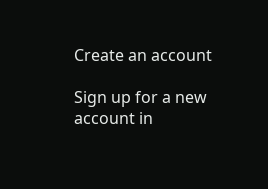Create an account

Sign up for a new account in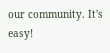our community. It's easy!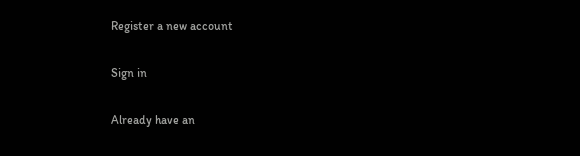Register a new account

Sign in

Already have an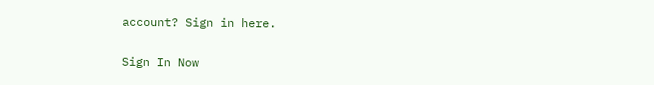account? Sign in here.

Sign In Now